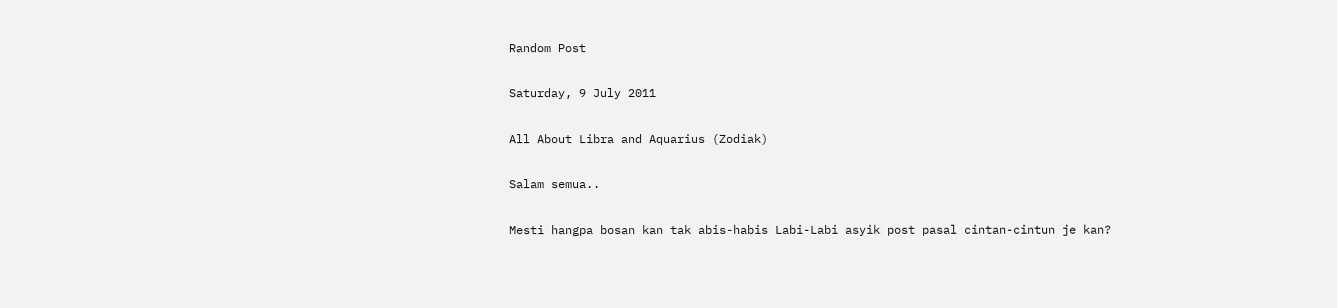Random Post

Saturday, 9 July 2011

All About Libra and Aquarius (Zodiak)

Salam semua..

Mesti hangpa bosan kan tak abis-habis Labi-Labi asyik post pasal cintan-cintun je kan?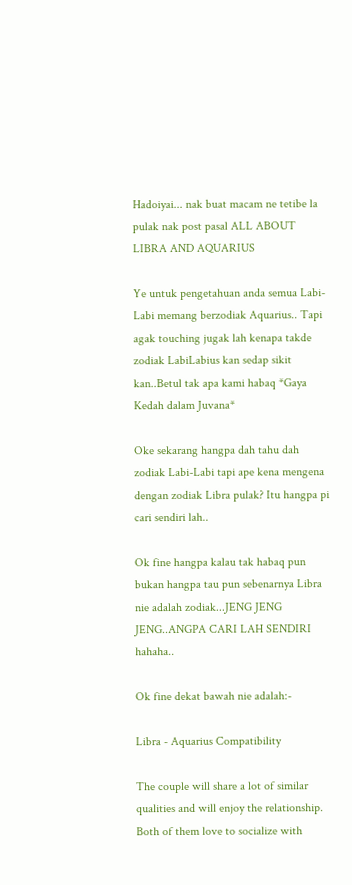Hadoiyai... nak buat macam ne tetibe la pulak nak post pasal ALL ABOUT LIBRA AND AQUARIUS

Ye untuk pengetahuan anda semua Labi-Labi memang berzodiak Aquarius.. Tapi agak touching jugak lah kenapa takde zodiak LabiLabius kan sedap sikit kan..Betul tak apa kami habaq *Gaya Kedah dalam Juvana*

Oke sekarang hangpa dah tahu dah zodiak Labi-Labi tapi ape kena mengena dengan zodiak Libra pulak? Itu hangpa pi cari sendiri lah..

Ok fine hangpa kalau tak habaq pun bukan hangpa tau pun sebenarnya Libra nie adalah zodiak...JENG JENG JENG..ANGPA CARI LAH SENDIRI hahaha..

Ok fine dekat bawah nie adalah:-

Libra - Aquarius Compatibility

The couple will share a lot of similar qualities and will enjoy the relationship. Both of them love to socialize with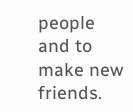people and to make new friends.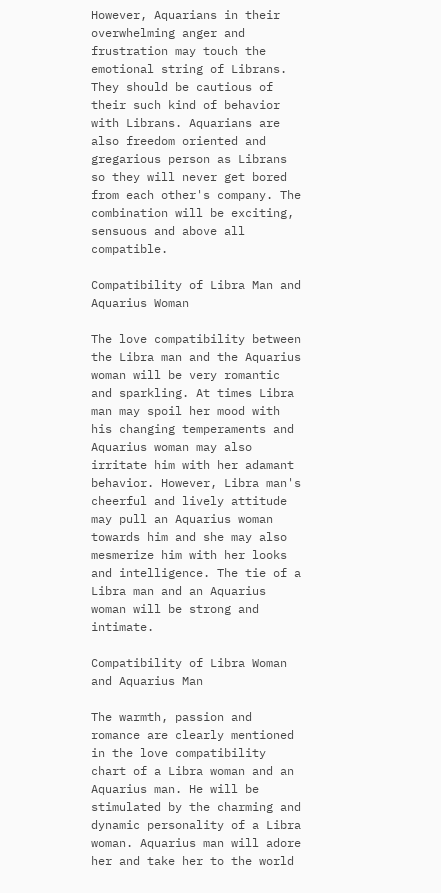However, Aquarians in their overwhelming anger and frustration may touch the emotional string of Librans. They should be cautious of their such kind of behavior with Librans. Aquarians are also freedom oriented and gregarious person as Librans so they will never get bored from each other's company. The combination will be exciting, sensuous and above all compatible.

Compatibility of Libra Man and Aquarius Woman

The love compatibility between the Libra man and the Aquarius woman will be very romantic and sparkling. At times Libra man may spoil her mood with his changing temperaments and Aquarius woman may also irritate him with her adamant behavior. However, Libra man's cheerful and lively attitude may pull an Aquarius woman towards him and she may also mesmerize him with her looks and intelligence. The tie of a Libra man and an Aquarius woman will be strong and intimate.

Compatibility of Libra Woman and Aquarius Man

The warmth, passion and romance are clearly mentioned in the love compatibility chart of a Libra woman and an Aquarius man. He will be stimulated by the charming and dynamic personality of a Libra woman. Aquarius man will adore her and take her to the world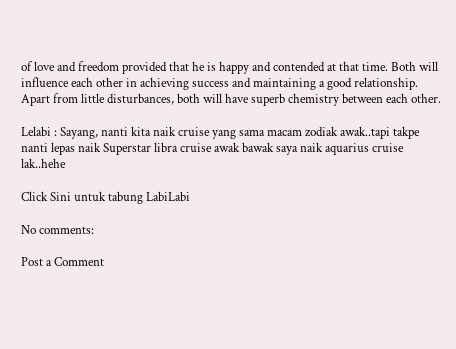of love and freedom provided that he is happy and contended at that time. Both will influence each other in achieving success and maintaining a good relationship. Apart from little disturbances, both will have superb chemistry between each other.

Lelabi : Sayang, nanti kita naik cruise yang sama macam zodiak awak..tapi takpe nanti lepas naik Superstar libra cruise awak bawak saya naik aquarius cruise lak..hehe

Click Sini untuk tabung LabiLabi

No comments:

Post a Comment